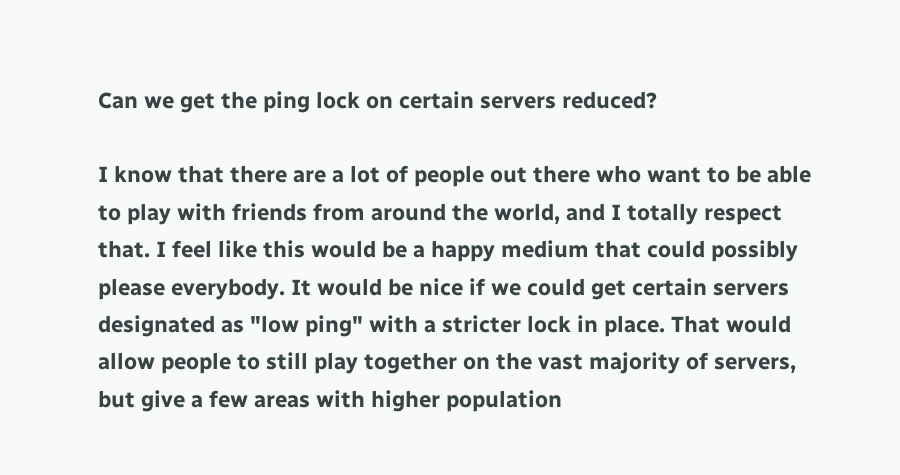Can we get the ping lock on certain servers reduced?

I know that there are a lot of people out there who want to be able to play with friends from around the world, and I totally respect that. I feel like this would be a happy medium that could possibly please everybody. It would be nice if we could get certain servers designated as "low ping" with a stricter lock in place. That would allow people to still play together on the vast majority of servers, but give a few areas with higher population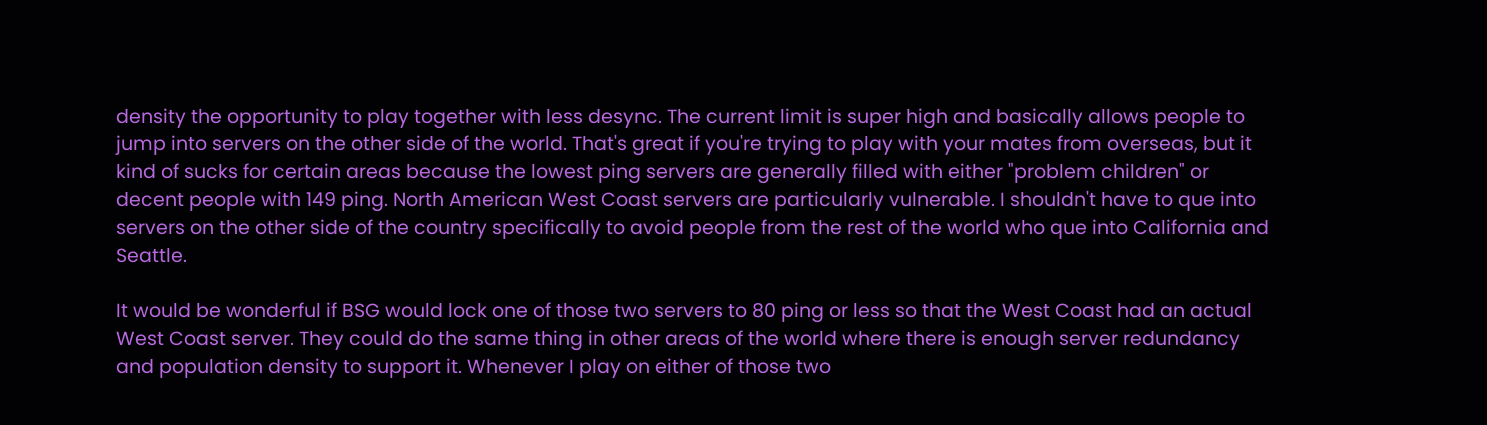density the opportunity to play together with less desync. The current limit is super high and basically allows people to jump into servers on the other side of the world. That's great if you're trying to play with your mates from overseas, but it kind of sucks for certain areas because the lowest ping servers are generally filled with either "problem children" or decent people with 149 ping. North American West Coast servers are particularly vulnerable. I shouldn't have to que into servers on the other side of the country specifically to avoid people from the rest of the world who que into California and Seattle.

It would be wonderful if BSG would lock one of those two servers to 80 ping or less so that the West Coast had an actual West Coast server. They could do the same thing in other areas of the world where there is enough server redundancy and population density to support it. Whenever I play on either of those two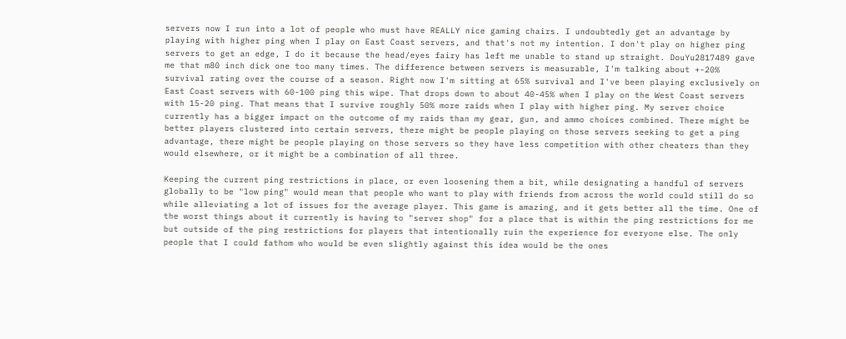servers now I run into a lot of people who must have REALLY nice gaming chairs. I undoubtedly get an advantage by playing with higher ping when I play on East Coast servers, and that's not my intention. I don't play on higher ping servers to get an edge, I do it because the head/eyes fairy has left me unable to stand up straight. DouYu2817489 gave me that m80 inch dick one too many times. The difference between servers is measurable, I'm talking about +-20% survival rating over the course of a season. Right now I'm sitting at 65% survival and I've been playing exclusively on East Coast servers with 60-100 ping this wipe. That drops down to about 40-45% when I play on the West Coast servers with 15-20 ping. That means that I survive roughly 50% more raids when I play with higher ping. My server choice currently has a bigger impact on the outcome of my raids than my gear, gun, and ammo choices combined. There might be better players clustered into certain servers, there might be people playing on those servers seeking to get a ping advantage, there might be people playing on those servers so they have less competition with other cheaters than they would elsewhere, or it might be a combination of all three.

Keeping the current ping restrictions in place, or even loosening them a bit, while designating a handful of servers globally to be "low ping" would mean that people who want to play with friends from across the world could still do so while alleviating a lot of issues for the average player. This game is amazing, and it gets better all the time. One of the worst things about it currently is having to "server shop" for a place that is within the ping restrictions for me but outside of the ping restrictions for players that intentionally ruin the experience for everyone else. The only people that I could fathom who would be even slightly against this idea would be the ones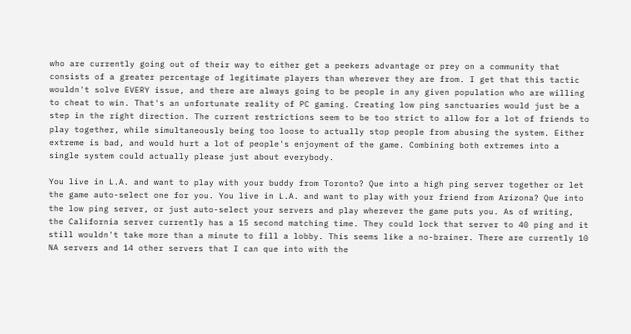who are currently going out of their way to either get a peekers advantage or prey on a community that consists of a greater percentage of legitimate players than wherever they are from. I get that this tactic wouldn't solve EVERY issue, and there are always going to be people in any given population who are willing to cheat to win. That's an unfortunate reality of PC gaming. Creating low ping sanctuaries would just be a step in the right direction. The current restrictions seem to be too strict to allow for a lot of friends to play together, while simultaneously being too loose to actually stop people from abusing the system. Either extreme is bad, and would hurt a lot of people's enjoyment of the game. Combining both extremes into a single system could actually please just about everybody.

You live in L.A. and want to play with your buddy from Toronto? Que into a high ping server together or let the game auto-select one for you. You live in L.A. and want to play with your friend from Arizona? Que into the low ping server, or just auto-select your servers and play wherever the game puts you. As of writing, the California server currently has a 15 second matching time. They could lock that server to 40 ping and it still wouldn't take more than a minute to fill a lobby. This seems like a no-brainer. There are currently 10 NA servers and 14 other servers that I can que into with the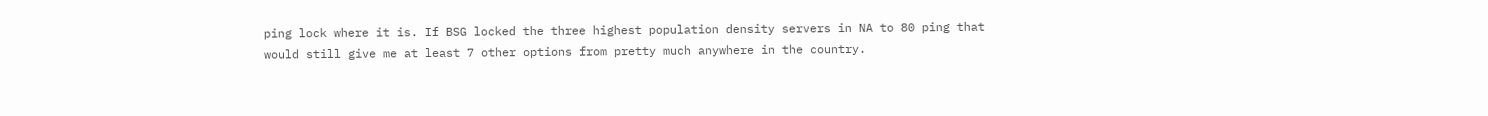ping lock where it is. If BSG locked the three highest population density servers in NA to 80 ping that would still give me at least 7 other options from pretty much anywhere in the country.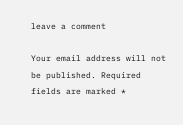leave a comment

Your email address will not be published. Required fields are marked *